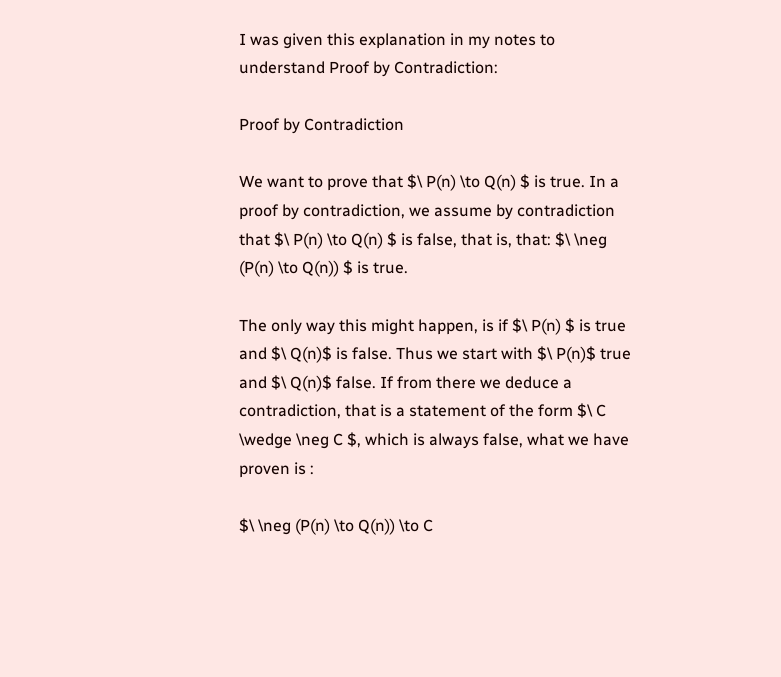I was given this explanation in my notes to understand Proof by Contradiction:

Proof by Contradiction

We want to prove that $\ P(n) \to Q(n) $ is true. In a proof by contradiction, we assume by contradiction that $\ P(n) \to Q(n) $ is false, that is, that: $\ \neg (P(n) \to Q(n)) $ is true.

The only way this might happen, is if $\ P(n) $ is true and $\ Q(n)$ is false. Thus we start with $\ P(n)$ true and $\ Q(n)$ false. If from there we deduce a contradiction, that is a statement of the form $\ C \wedge \neg C $, which is always false, what we have proven is :

$\ \neg (P(n) \to Q(n)) \to C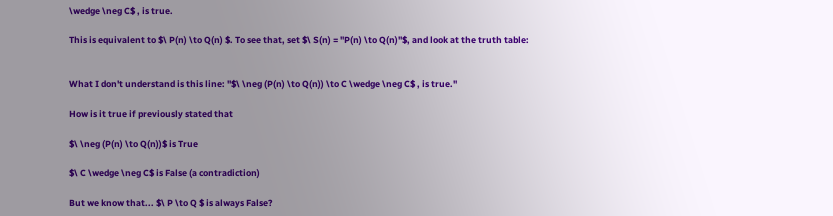\wedge \neg C$ , is true.

This is equivalent to $\ P(n) \to Q(n) $. To see that, set $\ S(n) = "P(n) \to Q(n)"$, and look at the truth table:


What I don't understand is this line: "$\ \neg (P(n) \to Q(n)) \to C \wedge \neg C$ , is true."

How is it true if previously stated that

$\ \neg (P(n) \to Q(n))$ is True

$\ C \wedge \neg C$ is False (a contradiction)

But we know that... $\ P \to Q $ is always False?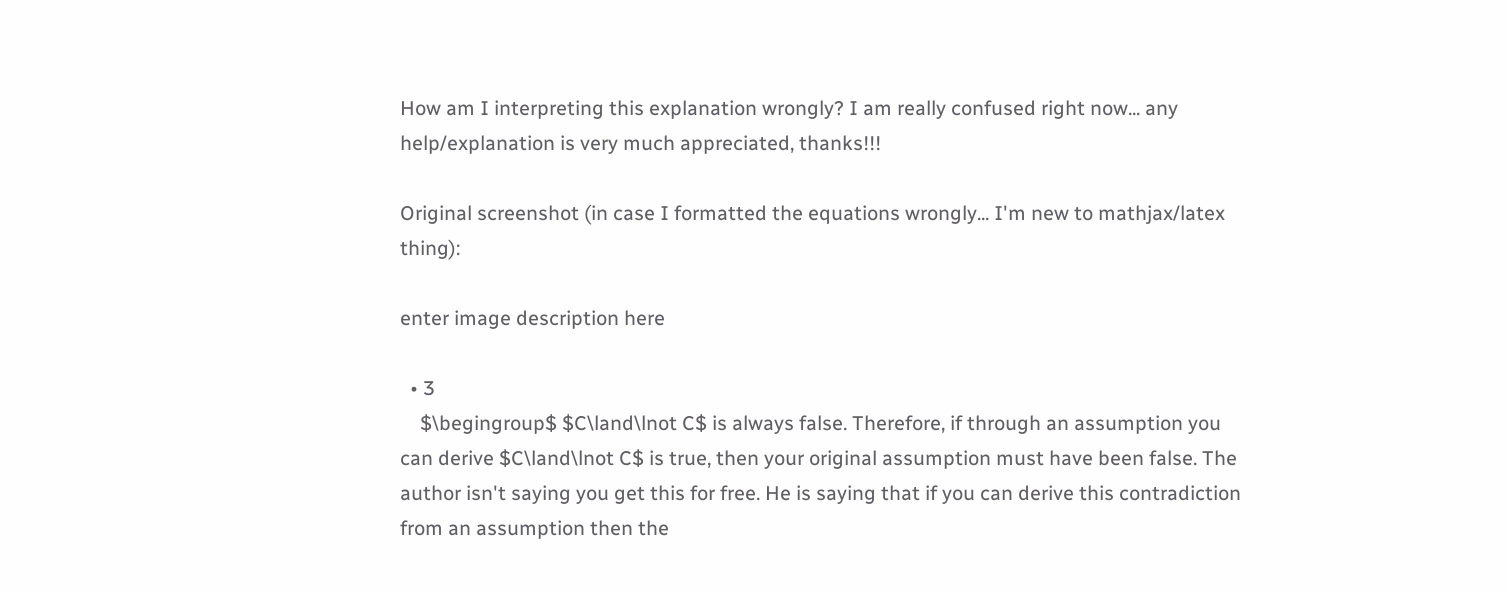How am I interpreting this explanation wrongly? I am really confused right now... any help/explanation is very much appreciated, thanks!!!

Original screenshot (in case I formatted the equations wrongly... I'm new to mathjax/latex thing):

enter image description here

  • 3
    $\begingroup$ $C\land\lnot C$ is always false. Therefore, if through an assumption you can derive $C\land\lnot C$ is true, then your original assumption must have been false. The author isn't saying you get this for free. He is saying that if you can derive this contradiction from an assumption then the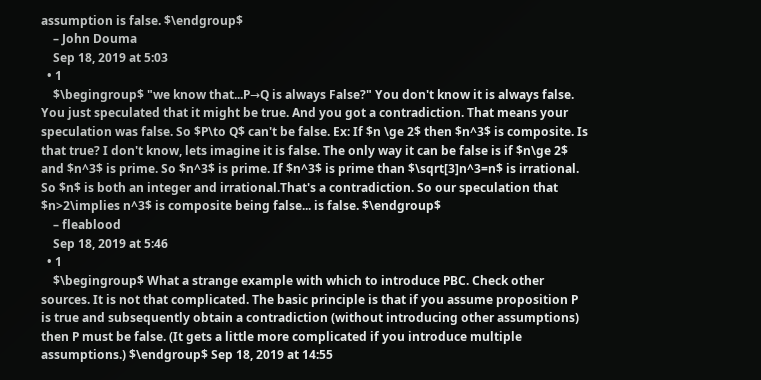assumption is false. $\endgroup$
    – John Douma
    Sep 18, 2019 at 5:03
  • 1
    $\begingroup$ "we know that...P→Q is always False?" You don't know it is always false. You just speculated that it might be true. And you got a contradiction. That means your speculation was false. So $P\to Q$ can't be false. Ex: If $n \ge 2$ then $n^3$ is composite. Is that true? I don't know, lets imagine it is false. The only way it can be false is if $n\ge 2$ and $n^3$ is prime. So $n^3$ is prime. If $n^3$ is prime than $\sqrt[3]n^3=n$ is irrational. So $n$ is both an integer and irrational.That's a contradiction. So our speculation that $n>2\implies n^3$ is composite being false... is false. $\endgroup$
    – fleablood
    Sep 18, 2019 at 5:46
  • 1
    $\begingroup$ What a strange example with which to introduce PBC. Check other sources. It is not that complicated. The basic principle is that if you assume proposition P is true and subsequently obtain a contradiction (without introducing other assumptions) then P must be false. (It gets a little more complicated if you introduce multiple assumptions.) $\endgroup$ Sep 18, 2019 at 14:55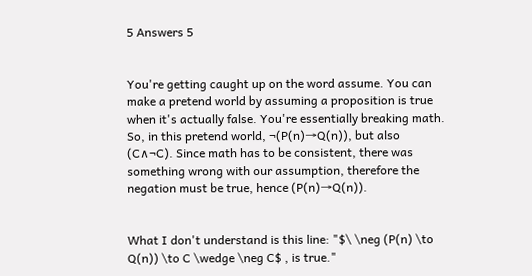5 Answers 5


You're getting caught up on the word assume. You can make a pretend world by assuming a proposition is true when it's actually false. You're essentially breaking math. So, in this pretend world, ¬(P(n)→Q(n)), but also (C∧¬C). Since math has to be consistent, there was something wrong with our assumption, therefore the negation must be true, hence (P(n)→Q(n)).


What I don't understand is this line: "$\ \neg (P(n) \to Q(n)) \to C \wedge \neg C$ , is true."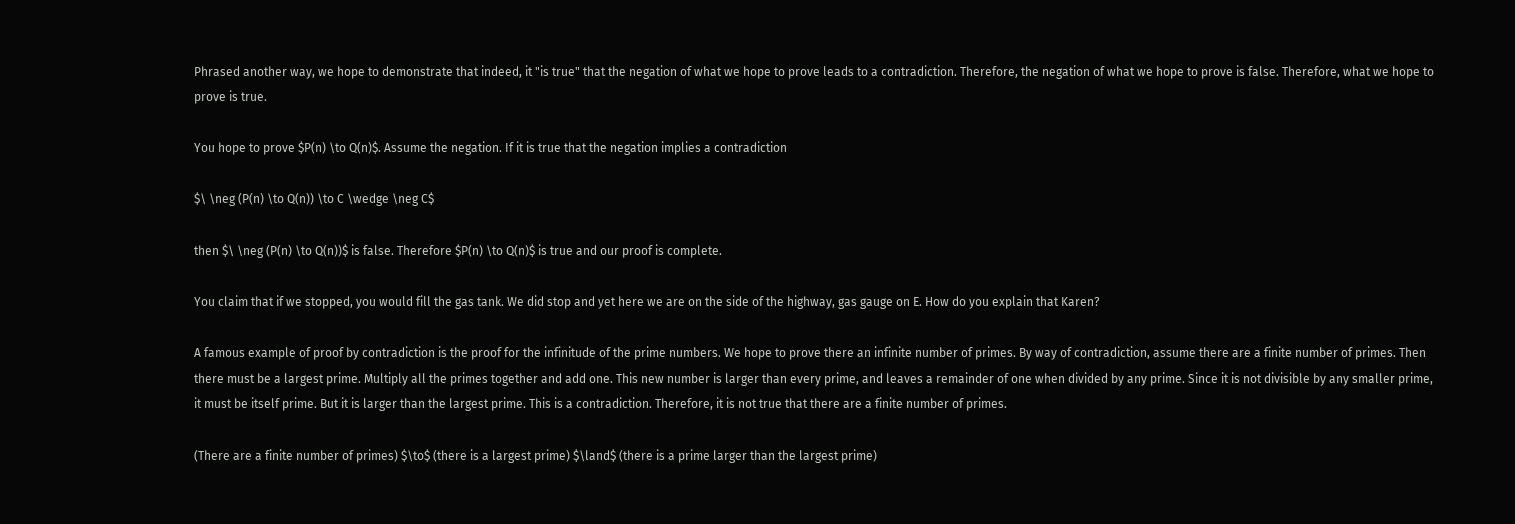Phrased another way, we hope to demonstrate that indeed, it "is true" that the negation of what we hope to prove leads to a contradiction. Therefore, the negation of what we hope to prove is false. Therefore, what we hope to prove is true.

You hope to prove $P(n) \to Q(n)$. Assume the negation. If it is true that the negation implies a contradiction

$\ \neg (P(n) \to Q(n)) \to C \wedge \neg C$

then $\ \neg (P(n) \to Q(n))$ is false. Therefore $P(n) \to Q(n)$ is true and our proof is complete.

You claim that if we stopped, you would fill the gas tank. We did stop and yet here we are on the side of the highway, gas gauge on E. How do you explain that Karen?

A famous example of proof by contradiction is the proof for the infinitude of the prime numbers. We hope to prove there an infinite number of primes. By way of contradiction, assume there are a finite number of primes. Then there must be a largest prime. Multiply all the primes together and add one. This new number is larger than every prime, and leaves a remainder of one when divided by any prime. Since it is not divisible by any smaller prime, it must be itself prime. But it is larger than the largest prime. This is a contradiction. Therefore, it is not true that there are a finite number of primes.

(There are a finite number of primes) $\to$ (there is a largest prime) $\land$ (there is a prime larger than the largest prime)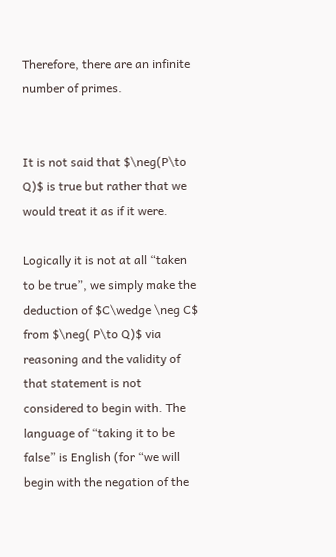Therefore, there are an infinite number of primes.


It is not said that $\neg(P\to Q)$ is true but rather that we would treat it as if it were.

Logically it is not at all “taken to be true”, we simply make the deduction of $C\wedge \neg C$ from $\neg( P\to Q)$ via reasoning and the validity of that statement is not considered to begin with. The language of “taking it to be false” is English (for “we will begin with the negation of the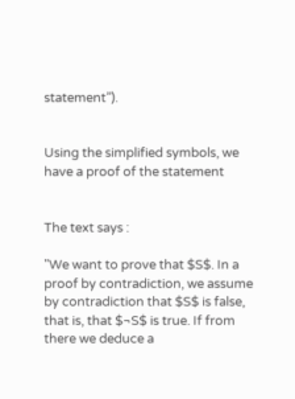statement”).


Using the simplified symbols, we have a proof of the statement


The text says :

"We want to prove that $S$. In a proof by contradiction, we assume by contradiction that $S$ is false, that is, that $¬S$ is true. If from there we deduce a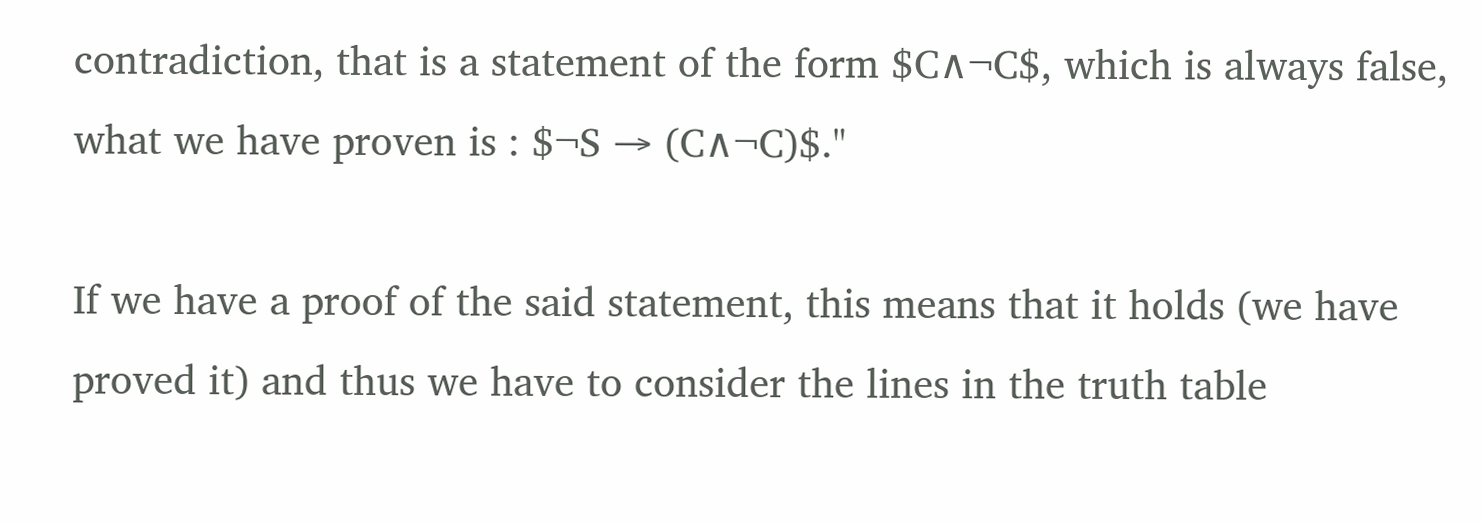contradiction, that is a statement of the form $C∧¬C$, which is always false, what we have proven is : $¬S → (C∧¬C)$."

If we have a proof of the said statement, this means that it holds (we have proved it) and thus we have to consider the lines in the truth table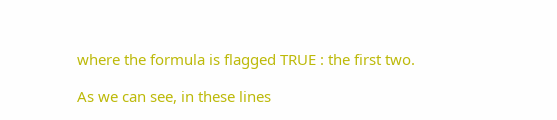where the formula is flagged TRUE : the first two.

As we can see, in these lines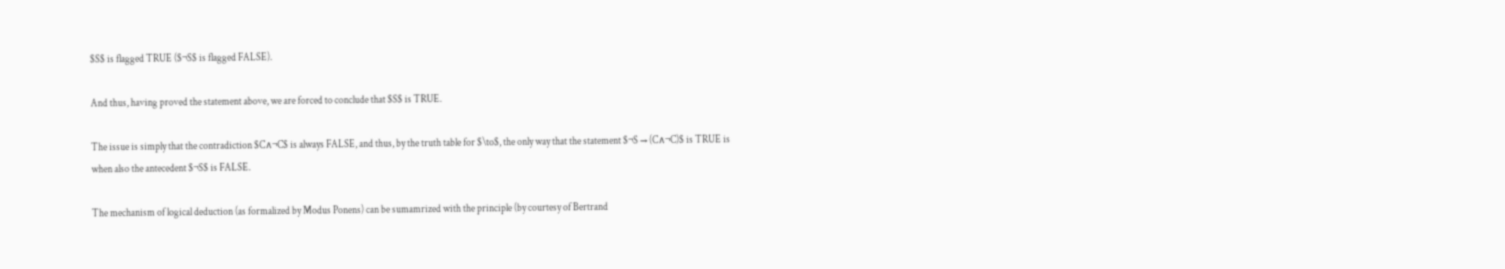$S$ is flagged TRUE ($¬S$ is flagged FALSE).

And thus, having proved the statement above, we are forced to conclude that $S$ is TRUE.

The issue is simply that the contradiction $C∧¬C$ is always FALSE, and thus, by the truth table for $\to$, the only way that the statement $¬S → (C∧¬C)$ is TRUE is when also the antecedent $¬S$ is FALSE.

The mechanism of logical deduction (as formalized by Modus Ponens) can be sumamrized with the principle (by courtesy of Bertrand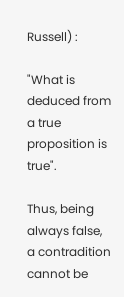Russell) :

"What is deduced from a true proposition is true".

Thus, being always false, a contradition cannot be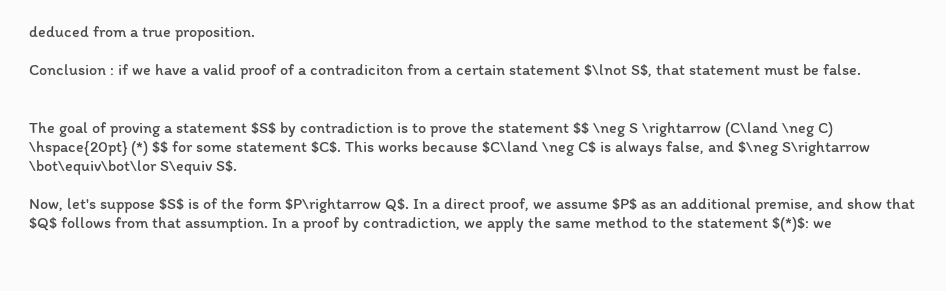deduced from a true proposition.

Conclusion : if we have a valid proof of a contradiciton from a certain statement $\lnot S$, that statement must be false.


The goal of proving a statement $S$ by contradiction is to prove the statement $$ \neg S \rightarrow (C\land \neg C) \hspace{20pt} (*) $$ for some statement $C$. This works because $C\land \neg C$ is always false, and $\neg S\rightarrow \bot\equiv\bot\lor S\equiv S$.

Now, let's suppose $S$ is of the form $P\rightarrow Q$. In a direct proof, we assume $P$ as an additional premise, and show that $Q$ follows from that assumption. In a proof by contradiction, we apply the same method to the statement $(*)$: we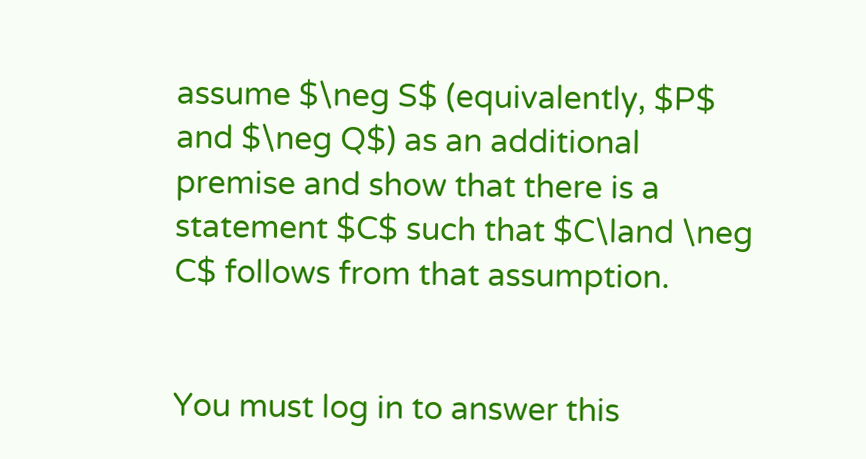assume $\neg S$ (equivalently, $P$ and $\neg Q$) as an additional premise and show that there is a statement $C$ such that $C\land \neg C$ follows from that assumption.


You must log in to answer this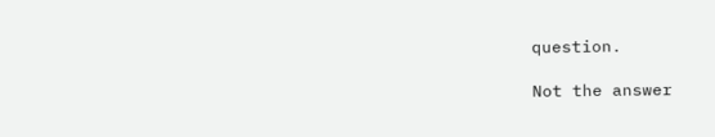question.

Not the answer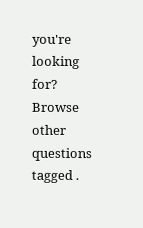you're looking for? Browse other questions tagged .